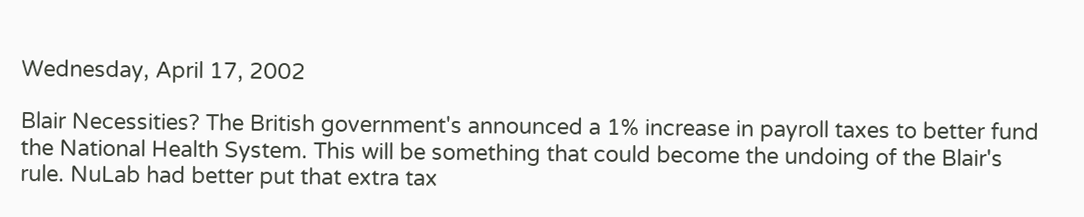Wednesday, April 17, 2002

Blair Necessities? The British government's announced a 1% increase in payroll taxes to better fund the National Health System. This will be something that could become the undoing of the Blair's rule. NuLab had better put that extra tax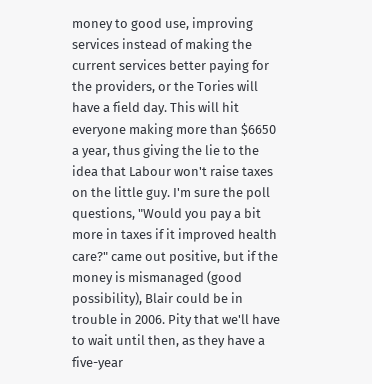money to good use, improving services instead of making the current services better paying for the providers, or the Tories will have a field day. This will hit everyone making more than $6650 a year, thus giving the lie to the idea that Labour won't raise taxes on the little guy. I'm sure the poll questions, "Would you pay a bit more in taxes if it improved health care?" came out positive, but if the money is mismanaged (good possibility), Blair could be in trouble in 2006. Pity that we'll have to wait until then, as they have a five-year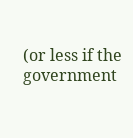(or less if the government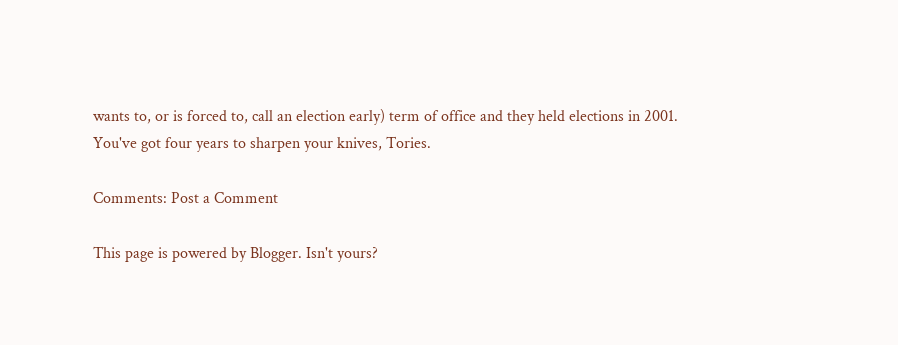wants to, or is forced to, call an election early) term of office and they held elections in 2001. You've got four years to sharpen your knives, Tories.

Comments: Post a Comment

This page is powered by Blogger. Isn't yours?